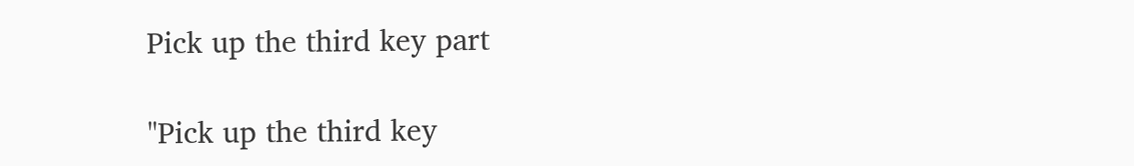Pick up the third key part

"Pick up the third key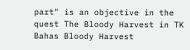part" is an objective in the quest The Bloody Harvest in TK Bahas Bloody Harvest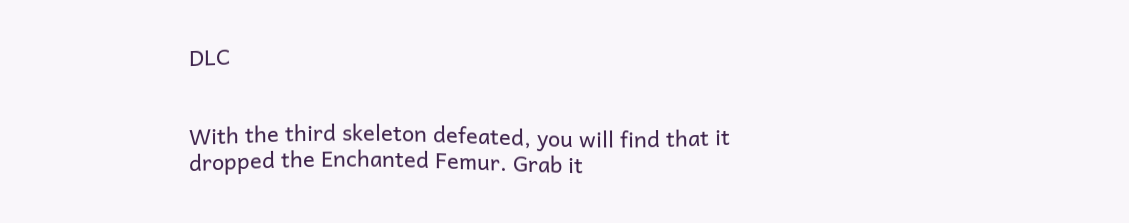DLC


With the third skeleton defeated, you will find that it dropped the Enchanted Femur. Grab it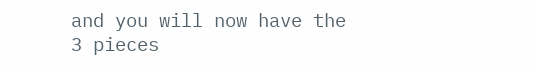and you will now have the 3 pieces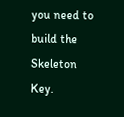you need to build the Skeleton Key.